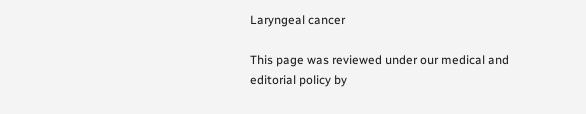Laryngeal cancer

This page was reviewed under our medical and editorial policy by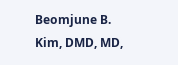Beomjune B. Kim, DMD, MD,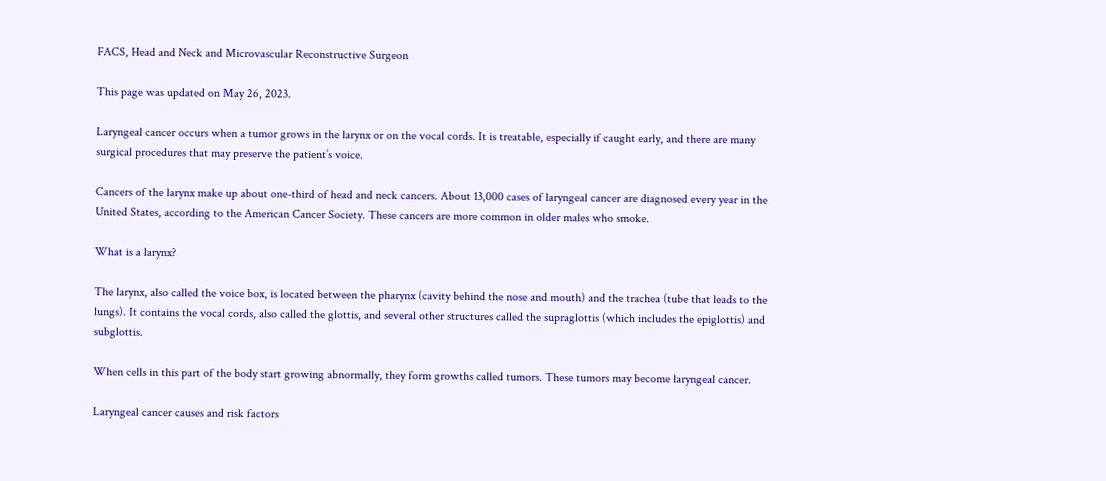FACS, Head and Neck and Microvascular Reconstructive Surgeon

This page was updated on May 26, 2023.

Laryngeal cancer occurs when a tumor grows in the larynx or on the vocal cords. It is treatable, especially if caught early, and there are many surgical procedures that may preserve the patient’s voice.

Cancers of the larynx make up about one-third of head and neck cancers. About 13,000 cases of laryngeal cancer are diagnosed every year in the United States, according to the American Cancer Society. These cancers are more common in older males who smoke.

What is a larynx?

The larynx, also called the voice box, is located between the pharynx (cavity behind the nose and mouth) and the trachea (tube that leads to the lungs). It contains the vocal cords, also called the glottis, and several other structures called the supraglottis (which includes the epiglottis) and subglottis.

When cells in this part of the body start growing abnormally, they form growths called tumors. These tumors may become laryngeal cancer.

Laryngeal cancer causes and risk factors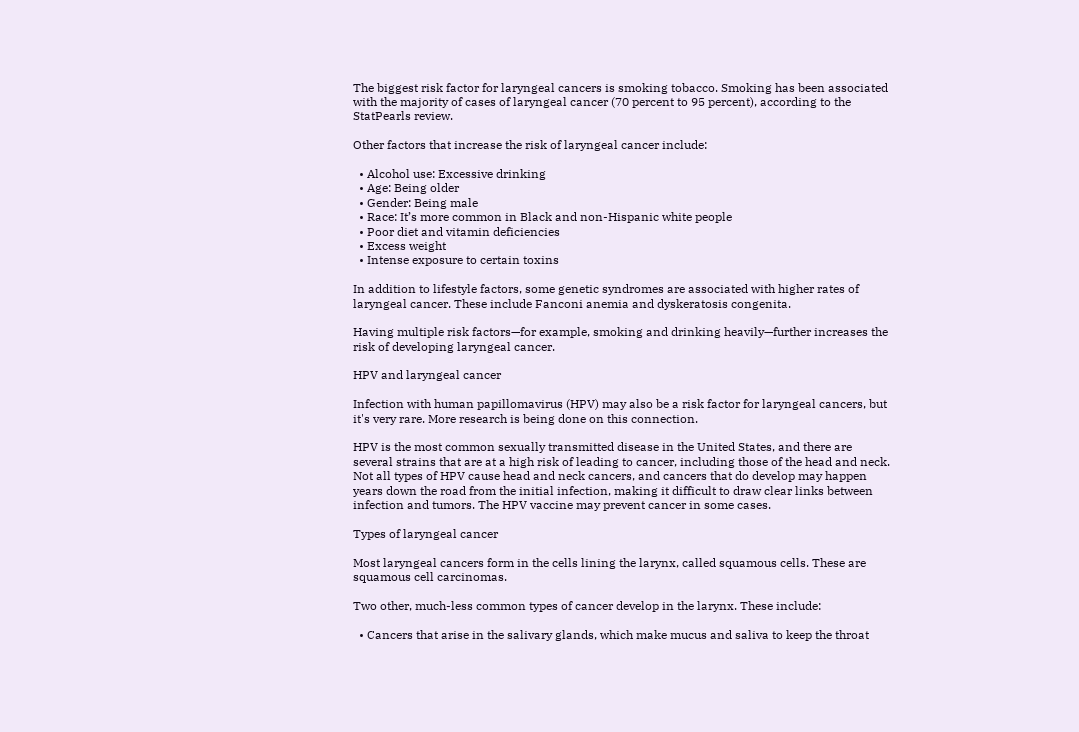The biggest risk factor for laryngeal cancers is smoking tobacco. Smoking has been associated with the majority of cases of laryngeal cancer (70 percent to 95 percent), according to the StatPearls review.

Other factors that increase the risk of laryngeal cancer include:

  • Alcohol use: Excessive drinking
  • Age: Being older
  • Gender: Being male
  • Race: It’s more common in Black and non-Hispanic white people
  • Poor diet and vitamin deficiencies
  • Excess weight
  • Intense exposure to certain toxins

In addition to lifestyle factors, some genetic syndromes are associated with higher rates of laryngeal cancer. These include Fanconi anemia and dyskeratosis congenita.

Having multiple risk factors—for example, smoking and drinking heavily—further increases the risk of developing laryngeal cancer.

HPV and laryngeal cancer

Infection with human papillomavirus (HPV) may also be a risk factor for laryngeal cancers, but it's very rare. More research is being done on this connection.

HPV is the most common sexually transmitted disease in the United States, and there are several strains that are at a high risk of leading to cancer, including those of the head and neck. Not all types of HPV cause head and neck cancers, and cancers that do develop may happen years down the road from the initial infection, making it difficult to draw clear links between infection and tumors. The HPV vaccine may prevent cancer in some cases.

Types of laryngeal cancer

Most laryngeal cancers form in the cells lining the larynx, called squamous cells. These are squamous cell carcinomas.

Two other, much-less common types of cancer develop in the larynx. These include:

  • Cancers that arise in the salivary glands, which make mucus and saliva to keep the throat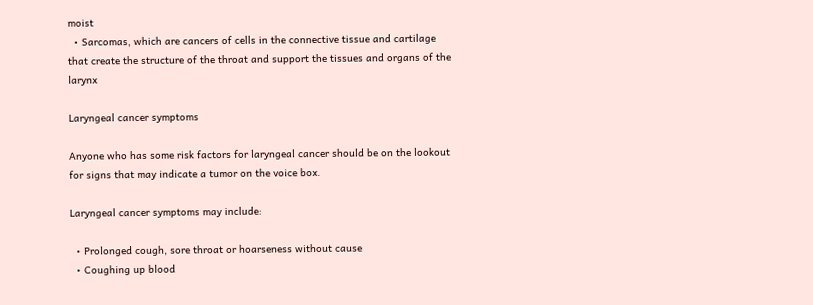moist
  • Sarcomas, which are cancers of cells in the connective tissue and cartilage that create the structure of the throat and support the tissues and organs of the larynx

Laryngeal cancer symptoms

Anyone who has some risk factors for laryngeal cancer should be on the lookout for signs that may indicate a tumor on the voice box.

Laryngeal cancer symptoms may include:

  • Prolonged cough, sore throat or hoarseness without cause
  • Coughing up blood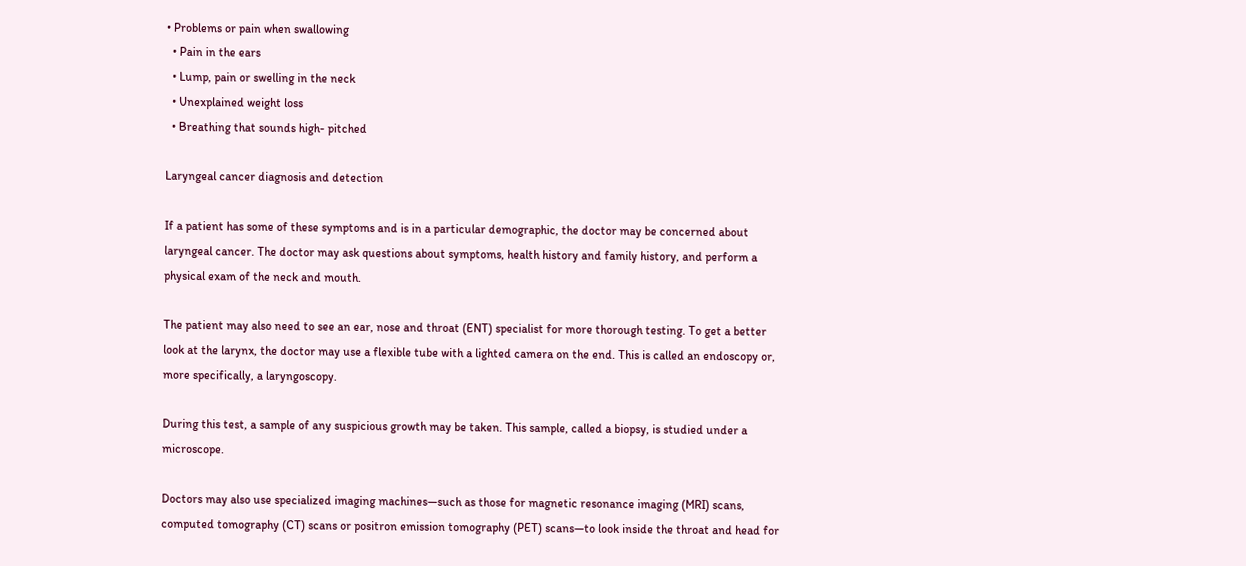• Problems or pain when swallowing
  • Pain in the ears
  • Lump, pain or swelling in the neck
  • Unexplained weight loss
  • Breathing that sounds high- pitched

Laryngeal cancer diagnosis and detection

If a patient has some of these symptoms and is in a particular demographic, the doctor may be concerned about laryngeal cancer. The doctor may ask questions about symptoms, health history and family history, and perform a physical exam of the neck and mouth.

The patient may also need to see an ear, nose and throat (ENT) specialist for more thorough testing. To get a better look at the larynx, the doctor may use a flexible tube with a lighted camera on the end. This is called an endoscopy or, more specifically, a laryngoscopy.

During this test, a sample of any suspicious growth may be taken. This sample, called a biopsy, is studied under a microscope.

Doctors may also use specialized imaging machines—such as those for magnetic resonance imaging (MRI) scans, computed tomography (CT) scans or positron emission tomography (PET) scans—to look inside the throat and head for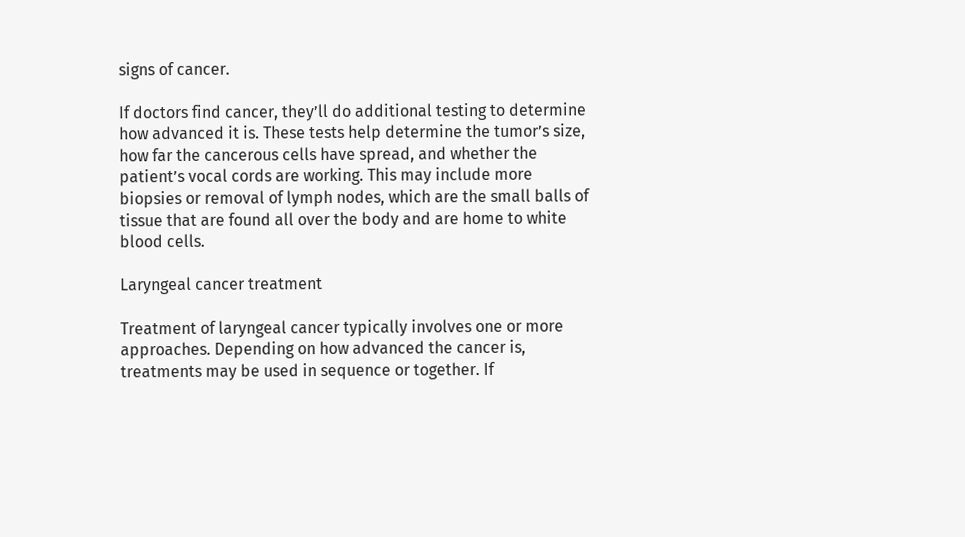signs of cancer.

If doctors find cancer, they’ll do additional testing to determine how advanced it is. These tests help determine the tumor’s size, how far the cancerous cells have spread, and whether the patient’s vocal cords are working. This may include more biopsies or removal of lymph nodes, which are the small balls of tissue that are found all over the body and are home to white blood cells.

Laryngeal cancer treatment

Treatment of laryngeal cancer typically involves one or more approaches. Depending on how advanced the cancer is, treatments may be used in sequence or together. If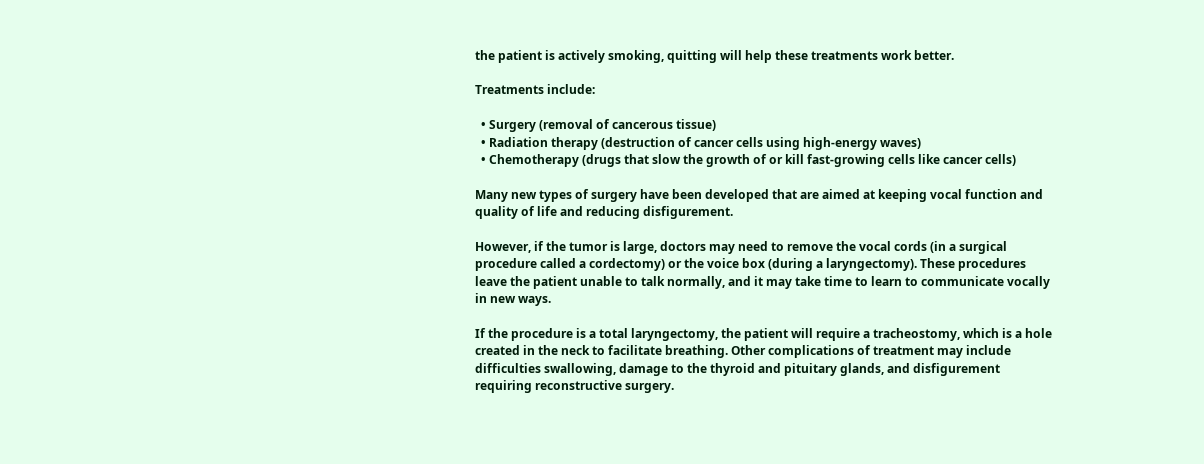the patient is actively smoking, quitting will help these treatments work better.

Treatments include:

  • Surgery (removal of cancerous tissue)
  • Radiation therapy (destruction of cancer cells using high-energy waves)
  • Chemotherapy (drugs that slow the growth of or kill fast-growing cells like cancer cells)

Many new types of surgery have been developed that are aimed at keeping vocal function and quality of life and reducing disfigurement.

However, if the tumor is large, doctors may need to remove the vocal cords (in a surgical procedure called a cordectomy) or the voice box (during a laryngectomy). These procedures leave the patient unable to talk normally, and it may take time to learn to communicate vocally in new ways.

If the procedure is a total laryngectomy, the patient will require a tracheostomy, which is a hole created in the neck to facilitate breathing. Other complications of treatment may include difficulties swallowing, damage to the thyroid and pituitary glands, and disfigurement requiring reconstructive surgery.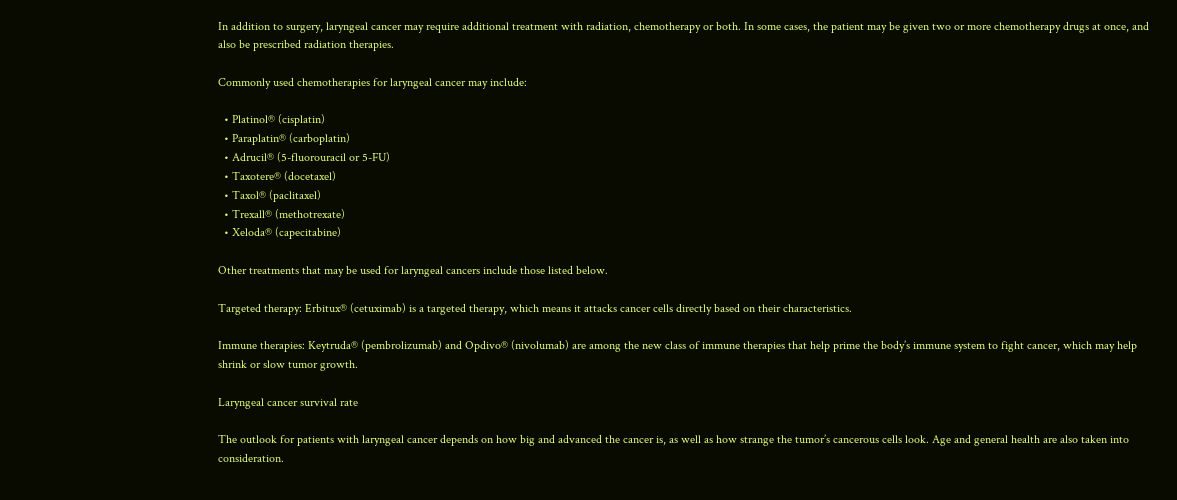In addition to surgery, laryngeal cancer may require additional treatment with radiation, chemotherapy or both. In some cases, the patient may be given two or more chemotherapy drugs at once, and also be prescribed radiation therapies.

Commonly used chemotherapies for laryngeal cancer may include:

  • Platinol® (cisplatin)
  • Paraplatin® (carboplatin)
  • Adrucil® (5-fluorouracil or 5-FU)
  • Taxotere® (docetaxel)
  • Taxol® (paclitaxel)
  • Trexall® (methotrexate)
  • Xeloda® (capecitabine)

Other treatments that may be used for laryngeal cancers include those listed below.

Targeted therapy: Erbitux® (cetuximab) is a targeted therapy, which means it attacks cancer cells directly based on their characteristics.

Immune therapies: Keytruda® (pembrolizumab) and Opdivo® (nivolumab) are among the new class of immune therapies that help prime the body’s immune system to fight cancer, which may help shrink or slow tumor growth.

Laryngeal cancer survival rate

The outlook for patients with laryngeal cancer depends on how big and advanced the cancer is, as well as how strange the tumor’s cancerous cells look. Age and general health are also taken into consideration.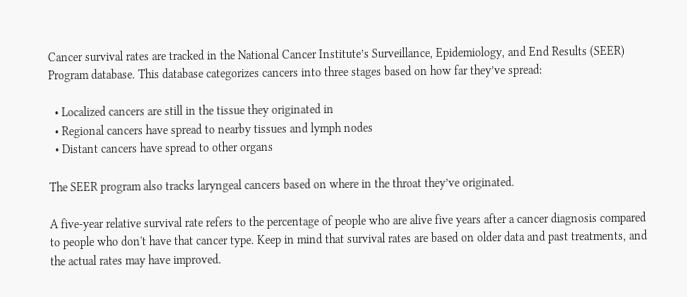Cancer survival rates are tracked in the National Cancer Institute’s Surveillance, Epidemiology, and End Results (SEER) Program database. This database categorizes cancers into three stages based on how far they’ve spread:

  • Localized cancers are still in the tissue they originated in
  • Regional cancers have spread to nearby tissues and lymph nodes
  • Distant cancers have spread to other organs

The SEER program also tracks laryngeal cancers based on where in the throat they’ve originated.

A five-year relative survival rate refers to the percentage of people who are alive five years after a cancer diagnosis compared to people who don't have that cancer type. Keep in mind that survival rates are based on older data and past treatments, and the actual rates may have improved.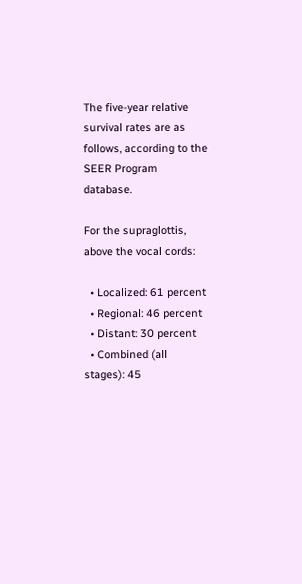The five-year relative survival rates are as follows, according to the SEER Program database.

For the supraglottis, above the vocal cords:

  • Localized: 61 percent
  • Regional: 46 percent
  • Distant: 30 percent
  • Combined (all stages): 45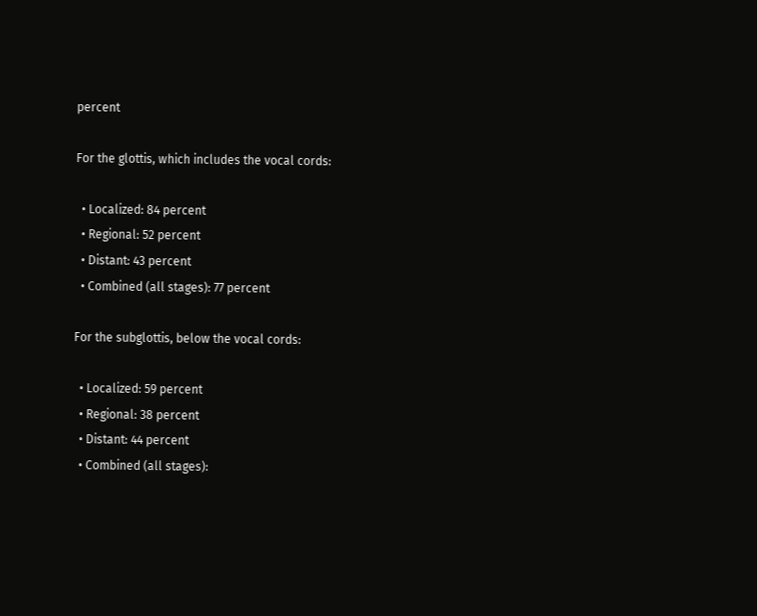percent

For the glottis, which includes the vocal cords:

  • Localized: 84 percent
  • Regional: 52 percent
  • Distant: 43 percent
  • Combined (all stages): 77 percent

For the subglottis, below the vocal cords:

  • Localized: 59 percent
  • Regional: 38 percent
  • Distant: 44 percent
  • Combined (all stages):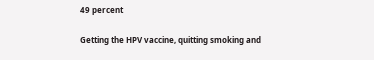49 percent

Getting the HPV vaccine, quitting smoking and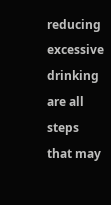reducing excessive drinking are all steps that may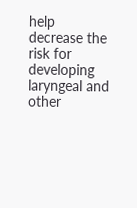help decrease the risk for developing laryngeal and other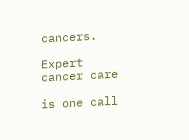cancers.

Expert cancer care

is one call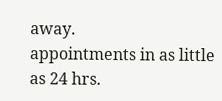away.
appointments in as little as 24 hrs.